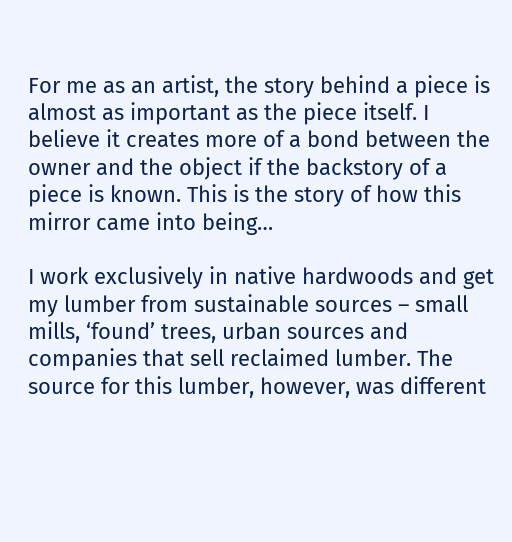For me as an artist, the story behind a piece is almost as important as the piece itself. I believe it creates more of a bond between the owner and the object if the backstory of a piece is known. This is the story of how this mirror came into being…

I work exclusively in native hardwoods and get my lumber from sustainable sources – small mills, ‘found’ trees, urban sources and companies that sell reclaimed lumber. The source for this lumber, however, was different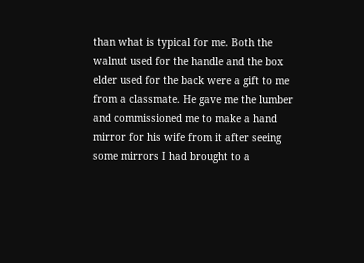than what is typical for me. Both the walnut used for the handle and the box elder used for the back were a gift to me from a classmate. He gave me the lumber and commissioned me to make a hand mirror for his wife from it after seeing some mirrors I had brought to a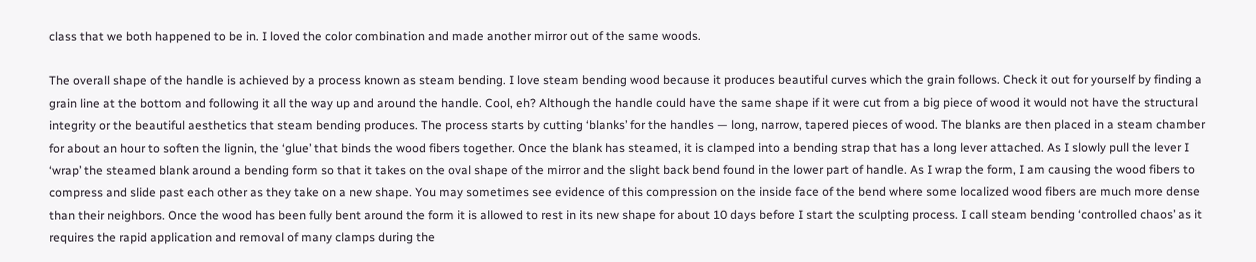class that we both happened to be in. I loved the color combination and made another mirror out of the same woods.

The overall shape of the handle is achieved by a process known as steam bending. I love steam bending wood because it produces beautiful curves which the grain follows. Check it out for yourself by finding a grain line at the bottom and following it all the way up and around the handle. Cool, eh? Although the handle could have the same shape if it were cut from a big piece of wood it would not have the structural integrity or the beautiful aesthetics that steam bending produces. The process starts by cutting ‘blanks’ for the handles — long, narrow, tapered pieces of wood. The blanks are then placed in a steam chamber for about an hour to soften the lignin, the ‘glue’ that binds the wood fibers together. Once the blank has steamed, it is clamped into a bending strap that has a long lever attached. As I slowly pull the lever I ‘wrap’ the steamed blank around a bending form so that it takes on the oval shape of the mirror and the slight back bend found in the lower part of handle. As I wrap the form, I am causing the wood fibers to compress and slide past each other as they take on a new shape. You may sometimes see evidence of this compression on the inside face of the bend where some localized wood fibers are much more dense than their neighbors. Once the wood has been fully bent around the form it is allowed to rest in its new shape for about 10 days before I start the sculpting process. I call steam bending ‘controlled chaos’ as it requires the rapid application and removal of many clamps during the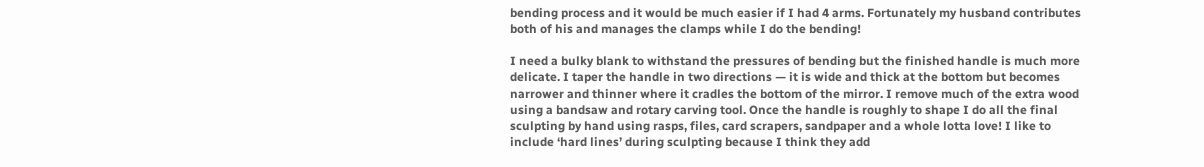bending process and it would be much easier if I had 4 arms. Fortunately my husband contributes both of his and manages the clamps while I do the bending!

I need a bulky blank to withstand the pressures of bending but the finished handle is much more delicate. I taper the handle in two directions — it is wide and thick at the bottom but becomes narrower and thinner where it cradles the bottom of the mirror. I remove much of the extra wood using a bandsaw and rotary carving tool. Once the handle is roughly to shape I do all the final sculpting by hand using rasps, files, card scrapers, sandpaper and a whole lotta love! I like to include ‘hard lines’ during sculpting because I think they add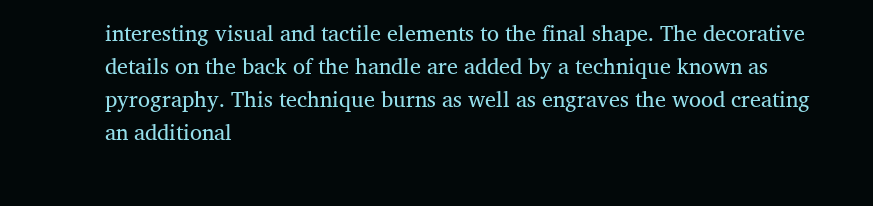interesting visual and tactile elements to the final shape. The decorative details on the back of the handle are added by a technique known as pyrography. This technique burns as well as engraves the wood creating an additional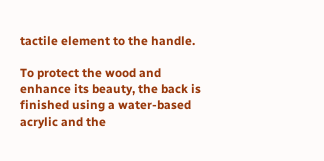tactile element to the handle.

To protect the wood and enhance its beauty, the back is finished using a water-based acrylic and the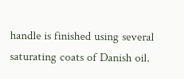handle is finished using several saturating coats of Danish oil.